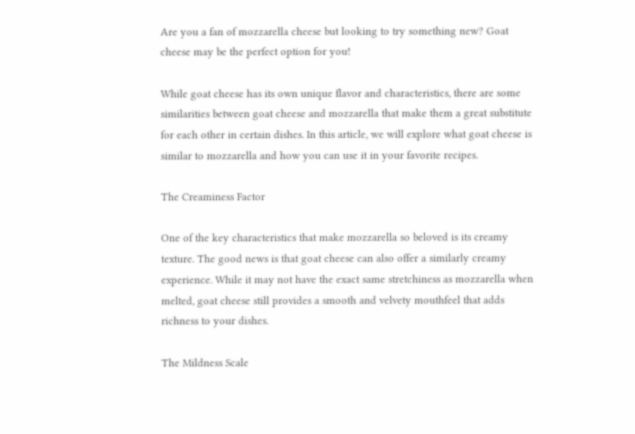Are you a fan of mozzarella cheese but looking to try something new? Goat cheese may be the perfect option for you!

While goat cheese has its own unique flavor and characteristics, there are some similarities between goat cheese and mozzarella that make them a great substitute for each other in certain dishes. In this article, we will explore what goat cheese is similar to mozzarella and how you can use it in your favorite recipes.

The Creaminess Factor

One of the key characteristics that make mozzarella so beloved is its creamy texture. The good news is that goat cheese can also offer a similarly creamy experience. While it may not have the exact same stretchiness as mozzarella when melted, goat cheese still provides a smooth and velvety mouthfeel that adds richness to your dishes.

The Mildness Scale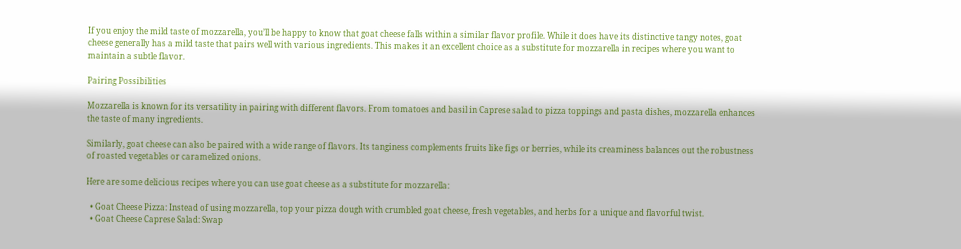If you enjoy the mild taste of mozzarella, you’ll be happy to know that goat cheese falls within a similar flavor profile. While it does have its distinctive tangy notes, goat cheese generally has a mild taste that pairs well with various ingredients. This makes it an excellent choice as a substitute for mozzarella in recipes where you want to maintain a subtle flavor.

Pairing Possibilities

Mozzarella is known for its versatility in pairing with different flavors. From tomatoes and basil in Caprese salad to pizza toppings and pasta dishes, mozzarella enhances the taste of many ingredients.

Similarly, goat cheese can also be paired with a wide range of flavors. Its tanginess complements fruits like figs or berries, while its creaminess balances out the robustness of roasted vegetables or caramelized onions.

Here are some delicious recipes where you can use goat cheese as a substitute for mozzarella:

  • Goat Cheese Pizza: Instead of using mozzarella, top your pizza dough with crumbled goat cheese, fresh vegetables, and herbs for a unique and flavorful twist.
  • Goat Cheese Caprese Salad: Swap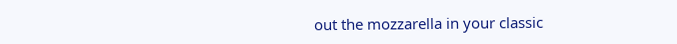out the mozzarella in your classic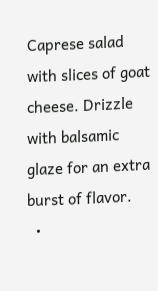Caprese salad with slices of goat cheese. Drizzle with balsamic glaze for an extra burst of flavor.
  •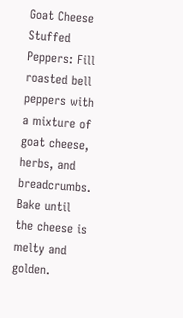Goat Cheese Stuffed Peppers: Fill roasted bell peppers with a mixture of goat cheese, herbs, and breadcrumbs. Bake until the cheese is melty and golden.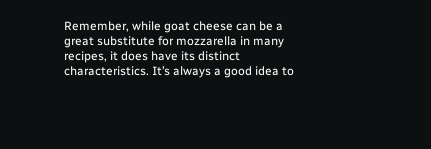Remember, while goat cheese can be a great substitute for mozzarella in many recipes, it does have its distinct characteristics. It’s always a good idea to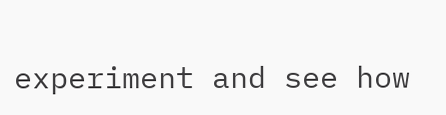experiment and see how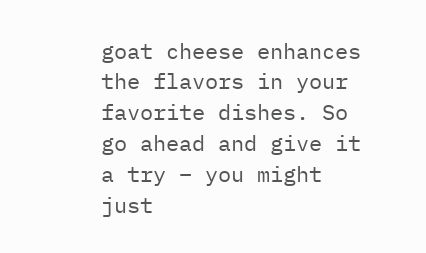goat cheese enhances the flavors in your favorite dishes. So go ahead and give it a try – you might just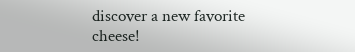discover a new favorite cheese!